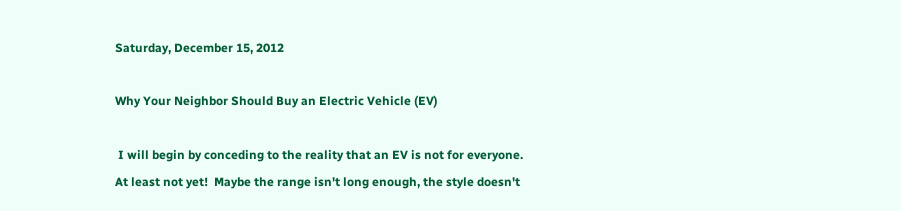Saturday, December 15, 2012

Why Your Neighbor Should Buy an Electric Vehicle (EV)

 I will begin by conceding to the reality that an EV is not for everyone.  At least not yet!  Maybe the range isn't long enough, the style doesn't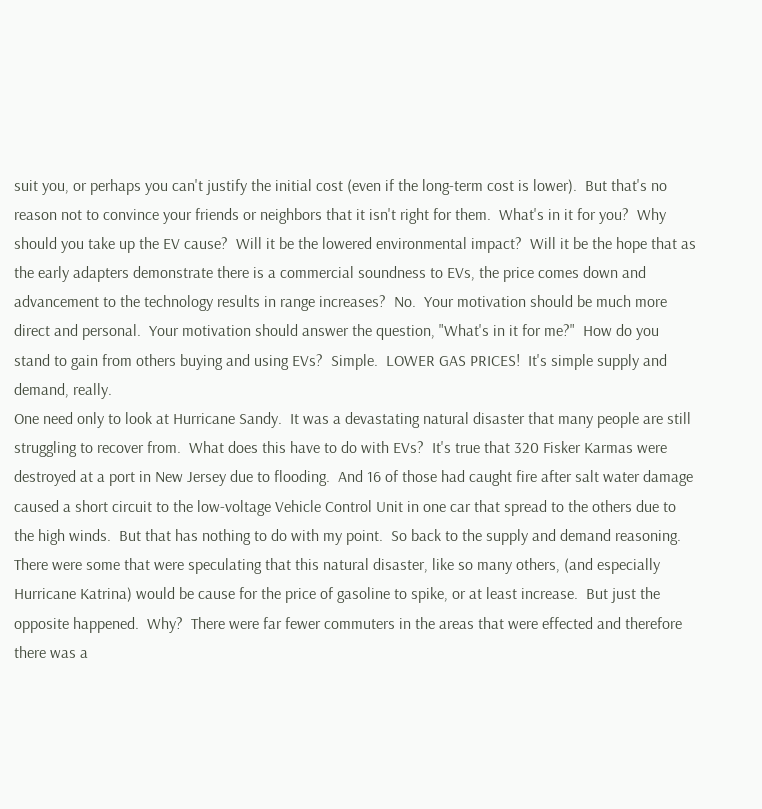suit you, or perhaps you can't justify the initial cost (even if the long-term cost is lower).  But that's no reason not to convince your friends or neighbors that it isn't right for them.  What's in it for you?  Why should you take up the EV cause?  Will it be the lowered environmental impact?  Will it be the hope that as the early adapters demonstrate there is a commercial soundness to EVs, the price comes down and advancement to the technology results in range increases?  No.  Your motivation should be much more direct and personal.  Your motivation should answer the question, "What's in it for me?"  How do you stand to gain from others buying and using EVs?  Simple.  LOWER GAS PRICES!  It's simple supply and demand, really.
One need only to look at Hurricane Sandy.  It was a devastating natural disaster that many people are still struggling to recover from.  What does this have to do with EVs?  It's true that 320 Fisker Karmas were destroyed at a port in New Jersey due to flooding.  And 16 of those had caught fire after salt water damage caused a short circuit to the low-voltage Vehicle Control Unit in one car that spread to the others due to the high winds.  But that has nothing to do with my point.  So back to the supply and demand reasoning.  There were some that were speculating that this natural disaster, like so many others, (and especially Hurricane Katrina) would be cause for the price of gasoline to spike, or at least increase.  But just the opposite happened.  Why?  There were far fewer commuters in the areas that were effected and therefore there was a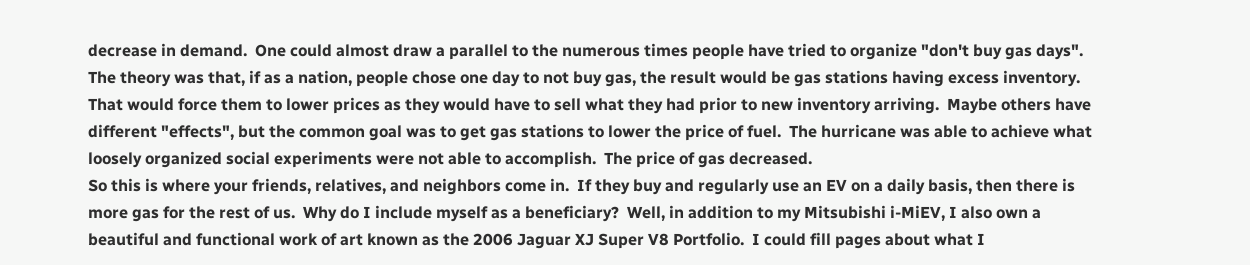decrease in demand.  One could almost draw a parallel to the numerous times people have tried to organize "don't buy gas days".  The theory was that, if as a nation, people chose one day to not buy gas, the result would be gas stations having excess inventory.  That would force them to lower prices as they would have to sell what they had prior to new inventory arriving.  Maybe others have different "effects", but the common goal was to get gas stations to lower the price of fuel.  The hurricane was able to achieve what loosely organized social experiments were not able to accomplish.  The price of gas decreased.
So this is where your friends, relatives, and neighbors come in.  If they buy and regularly use an EV on a daily basis, then there is more gas for the rest of us.  Why do I include myself as a beneficiary?  Well, in addition to my Mitsubishi i-MiEV, I also own a beautiful and functional work of art known as the 2006 Jaguar XJ Super V8 Portfolio.  I could fill pages about what I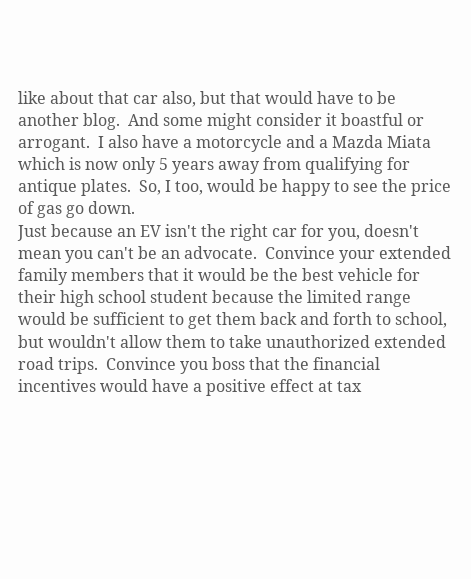like about that car also, but that would have to be another blog.  And some might consider it boastful or arrogant.  I also have a motorcycle and a Mazda Miata which is now only 5 years away from qualifying for antique plates.  So, I too, would be happy to see the price of gas go down.
Just because an EV isn't the right car for you, doesn't mean you can't be an advocate.  Convince your extended family members that it would be the best vehicle for their high school student because the limited range would be sufficient to get them back and forth to school, but wouldn't allow them to take unauthorized extended road trips.  Convince you boss that the financial incentives would have a positive effect at tax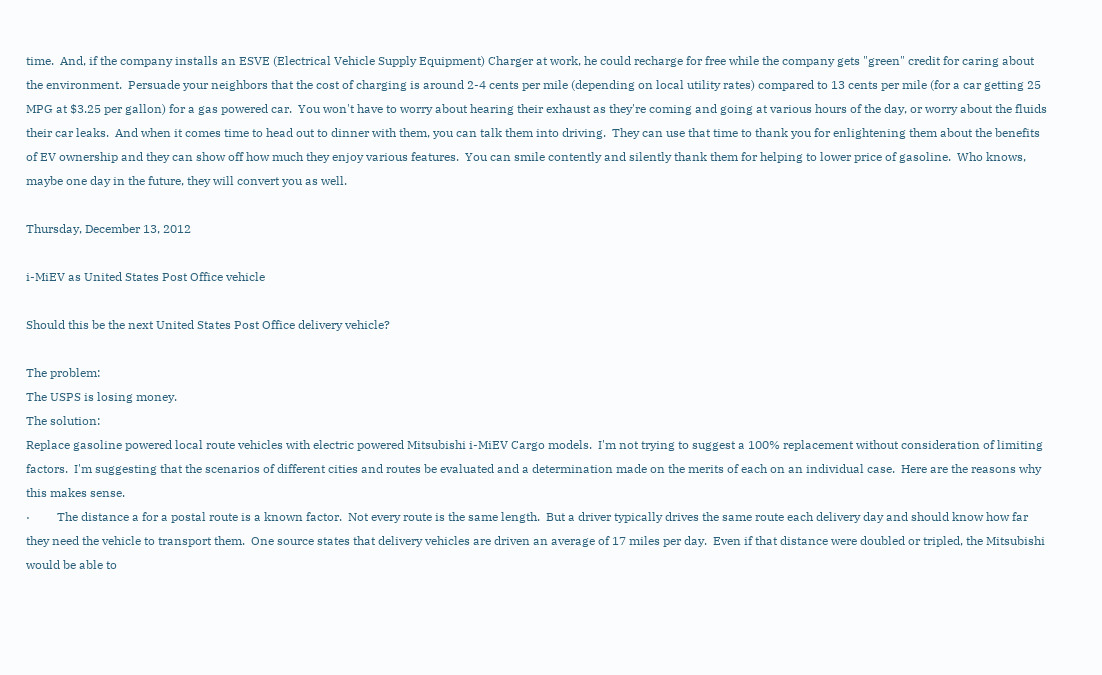time.  And, if the company installs an ESVE (Electrical Vehicle Supply Equipment) Charger at work, he could recharge for free while the company gets "green" credit for caring about the environment.  Persuade your neighbors that the cost of charging is around 2-4 cents per mile (depending on local utility rates) compared to 13 cents per mile (for a car getting 25 MPG at $3.25 per gallon) for a gas powered car.  You won't have to worry about hearing their exhaust as they're coming and going at various hours of the day, or worry about the fluids their car leaks.  And when it comes time to head out to dinner with them, you can talk them into driving.  They can use that time to thank you for enlightening them about the benefits of EV ownership and they can show off how much they enjoy various features.  You can smile contently and silently thank them for helping to lower price of gasoline.  Who knows, maybe one day in the future, they will convert you as well.

Thursday, December 13, 2012

i-MiEV as United States Post Office vehicle

Should this be the next United States Post Office delivery vehicle?

The problem:
The USPS is losing money.
The solution:
Replace gasoline powered local route vehicles with electric powered Mitsubishi i-MiEV Cargo models.  I'm not trying to suggest a 100% replacement without consideration of limiting factors.  I'm suggesting that the scenarios of different cities and routes be evaluated and a determination made on the merits of each on an individual case.  Here are the reasons why this makes sense.
·         The distance a for a postal route is a known factor.  Not every route is the same length.  But a driver typically drives the same route each delivery day and should know how far they need the vehicle to transport them.  One source states that delivery vehicles are driven an average of 17 miles per day.  Even if that distance were doubled or tripled, the Mitsubishi would be able to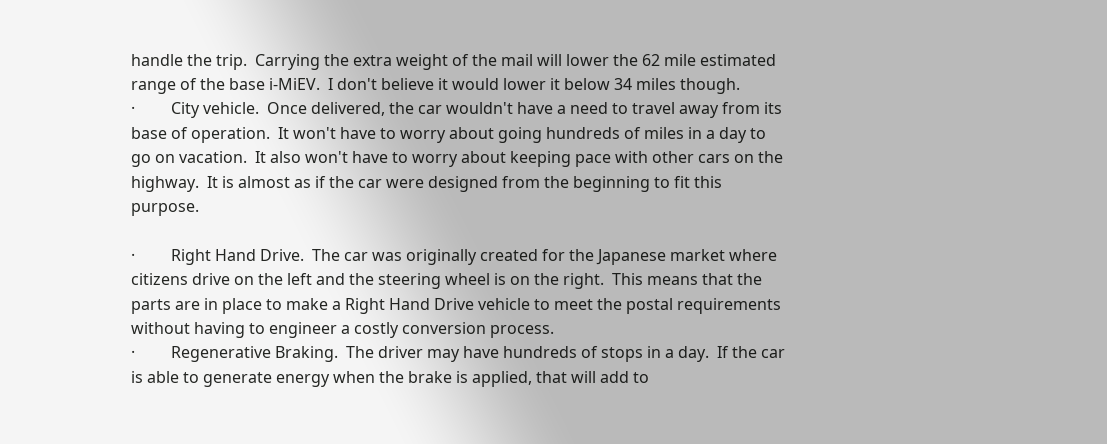handle the trip.  Carrying the extra weight of the mail will lower the 62 mile estimated range of the base i-MiEV.  I don't believe it would lower it below 34 miles though.
·         City vehicle.  Once delivered, the car wouldn't have a need to travel away from its base of operation.  It won't have to worry about going hundreds of miles in a day to go on vacation.  It also won't have to worry about keeping pace with other cars on the highway.  It is almost as if the car were designed from the beginning to fit this purpose.

·         Right Hand Drive.  The car was originally created for the Japanese market where citizens drive on the left and the steering wheel is on the right.  This means that the parts are in place to make a Right Hand Drive vehicle to meet the postal requirements without having to engineer a costly conversion process.
·         Regenerative Braking.  The driver may have hundreds of stops in a day.  If the car is able to generate energy when the brake is applied, that will add to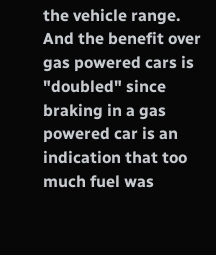the vehicle range.  And the benefit over gas powered cars is "doubled" since braking in a gas powered car is an indication that too much fuel was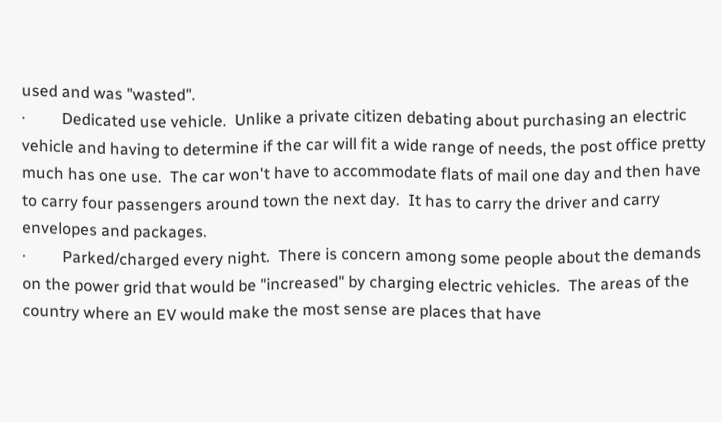used and was "wasted".
·         Dedicated use vehicle.  Unlike a private citizen debating about purchasing an electric vehicle and having to determine if the car will fit a wide range of needs, the post office pretty much has one use.  The car won't have to accommodate flats of mail one day and then have to carry four passengers around town the next day.  It has to carry the driver and carry envelopes and packages.
·         Parked/charged every night.  There is concern among some people about the demands on the power grid that would be "increased" by charging electric vehicles.  The areas of the country where an EV would make the most sense are places that have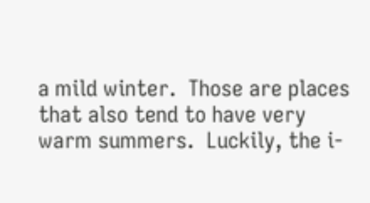a mild winter.  Those are places that also tend to have very warm summers.  Luckily, the i-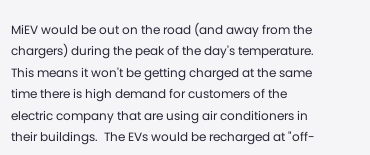MiEV would be out on the road (and away from the chargers) during the peak of the day's temperature.  This means it won't be getting charged at the same time there is high demand for customers of the electric company that are using air conditioners in their buildings.  The EVs would be recharged at "off-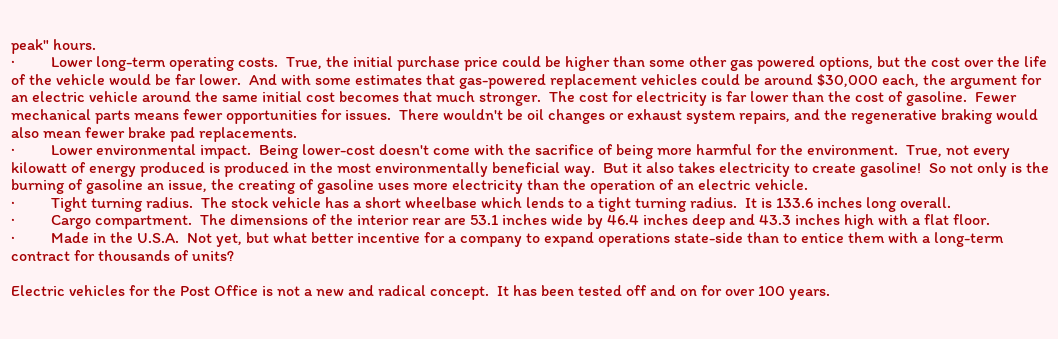peak" hours.
·         Lower long-term operating costs.  True, the initial purchase price could be higher than some other gas powered options, but the cost over the life of the vehicle would be far lower.  And with some estimates that gas-powered replacement vehicles could be around $30,000 each, the argument for an electric vehicle around the same initial cost becomes that much stronger.  The cost for electricity is far lower than the cost of gasoline.  Fewer mechanical parts means fewer opportunities for issues.  There wouldn't be oil changes or exhaust system repairs, and the regenerative braking would also mean fewer brake pad replacements.
·         Lower environmental impact.  Being lower-cost doesn't come with the sacrifice of being more harmful for the environment.  True, not every kilowatt of energy produced is produced in the most environmentally beneficial way.  But it also takes electricity to create gasoline!  So not only is the burning of gasoline an issue, the creating of gasoline uses more electricity than the operation of an electric vehicle.
·         Tight turning radius.  The stock vehicle has a short wheelbase which lends to a tight turning radius.  It is 133.6 inches long overall.
·         Cargo compartment.  The dimensions of the interior rear are 53.1 inches wide by 46.4 inches deep and 43.3 inches high with a flat floor.
·         Made in the U.S.A.  Not yet, but what better incentive for a company to expand operations state-side than to entice them with a long-term contract for thousands of units?

Electric vehicles for the Post Office is not a new and radical concept.  It has been tested off and on for over 100 years.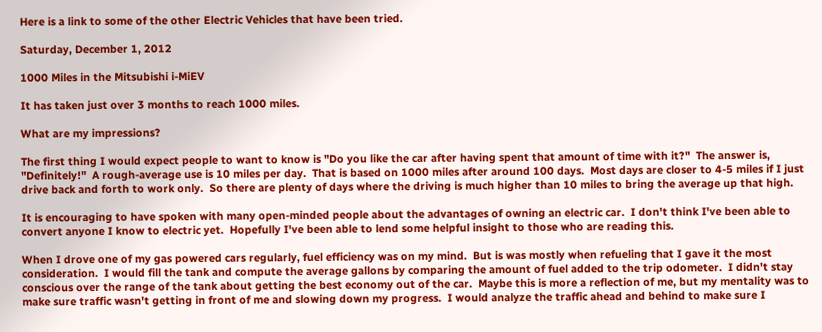Here is a link to some of the other Electric Vehicles that have been tried.

Saturday, December 1, 2012

1000 Miles in the Mitsubishi i-MiEV

It has taken just over 3 months to reach 1000 miles.

What are my impressions?

The first thing I would expect people to want to know is "Do you like the car after having spent that amount of time with it?"  The answer is, "Definitely!"  A rough-average use is 10 miles per day.  That is based on 1000 miles after around 100 days.  Most days are closer to 4-5 miles if I just drive back and forth to work only.  So there are plenty of days where the driving is much higher than 10 miles to bring the average up that high.

It is encouraging to have spoken with many open-minded people about the advantages of owning an electric car.  I don't think I've been able to convert anyone I know to electric yet.  Hopefully I've been able to lend some helpful insight to those who are reading this.

When I drove one of my gas powered cars regularly, fuel efficiency was on my mind.  But is was mostly when refueling that I gave it the most consideration.  I would fill the tank and compute the average gallons by comparing the amount of fuel added to the trip odometer.  I didn't stay conscious over the range of the tank about getting the best economy out of the car.  Maybe this is more a reflection of me, but my mentality was to make sure traffic wasn't getting in front of me and slowing down my progress.  I would analyze the traffic ahead and behind to make sure I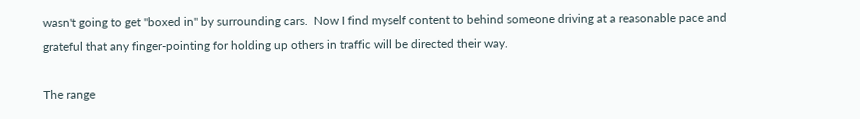wasn't going to get "boxed in" by surrounding cars.  Now I find myself content to behind someone driving at a reasonable pace and grateful that any finger-pointing for holding up others in traffic will be directed their way.

The range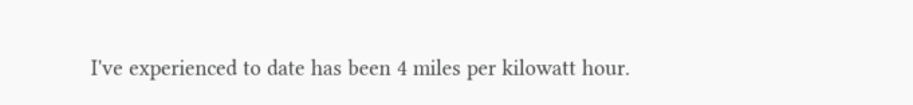I've experienced to date has been 4 miles per kilowatt hour.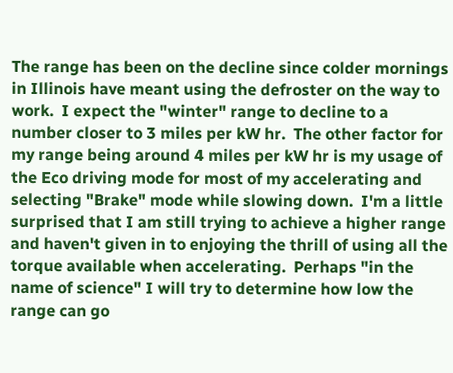The range has been on the decline since colder mornings in Illinois have meant using the defroster on the way to work.  I expect the "winter" range to decline to a number closer to 3 miles per kW hr.  The other factor for my range being around 4 miles per kW hr is my usage of the Eco driving mode for most of my accelerating and selecting "Brake" mode while slowing down.  I'm a little surprised that I am still trying to achieve a higher range and haven't given in to enjoying the thrill of using all the torque available when accelerating.  Perhaps "in the name of science" I will try to determine how low the range can go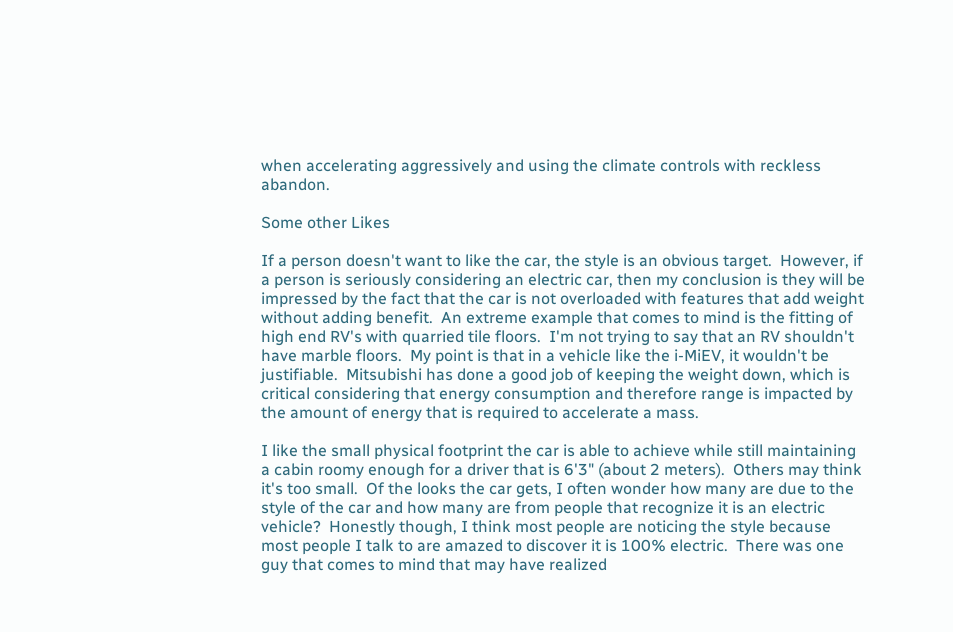when accelerating aggressively and using the climate controls with reckless abandon.

Some other Likes

If a person doesn't want to like the car, the style is an obvious target.  However, if a person is seriously considering an electric car, then my conclusion is they will be impressed by the fact that the car is not overloaded with features that add weight without adding benefit.  An extreme example that comes to mind is the fitting of high end RV's with quarried tile floors.  I'm not trying to say that an RV shouldn't have marble floors.  My point is that in a vehicle like the i-MiEV, it wouldn't be justifiable.  Mitsubishi has done a good job of keeping the weight down, which is critical considering that energy consumption and therefore range is impacted by the amount of energy that is required to accelerate a mass.

I like the small physical footprint the car is able to achieve while still maintaining a cabin roomy enough for a driver that is 6'3" (about 2 meters).  Others may think it's too small.  Of the looks the car gets, I often wonder how many are due to the style of the car and how many are from people that recognize it is an electric vehicle?  Honestly though, I think most people are noticing the style because most people I talk to are amazed to discover it is 100% electric.  There was one guy that comes to mind that may have realized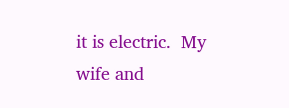it is electric.  My wife and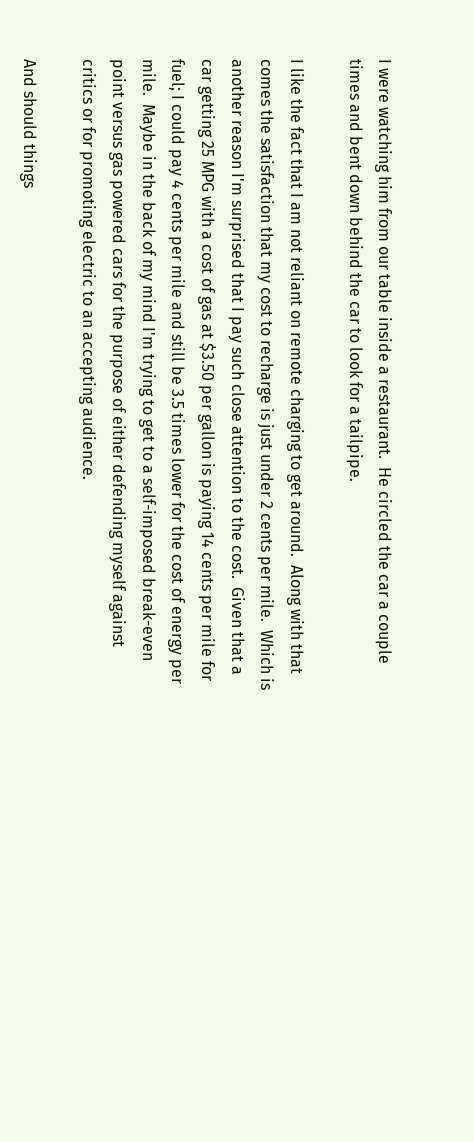I were watching him from our table inside a restaurant.  He circled the car a couple times and bent down behind the car to look for a tailpipe.

I like the fact that I am not reliant on remote charging to get around.  Along with that comes the satisfaction that my cost to recharge is just under 2 cents per mile.  Which is another reason I'm surprised that I pay such close attention to the cost.  Given that a car getting 25 MPG with a cost of gas at $3.50 per gallon is paying 14 cents per mile for fuel; I could pay 4 cents per mile and still be 3.5 times lower for the cost of energy per mile.  Maybe in the back of my mind I'm trying to get to a self-imposed break-even point versus gas powered cars for the purpose of either defending myself against critics or for promoting electric to an accepting audience.

And should things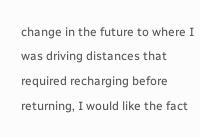change in the future to where I was driving distances that required recharging before returning, I would like the fact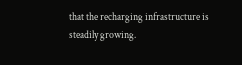that the recharging infrastructure is steadily growing.